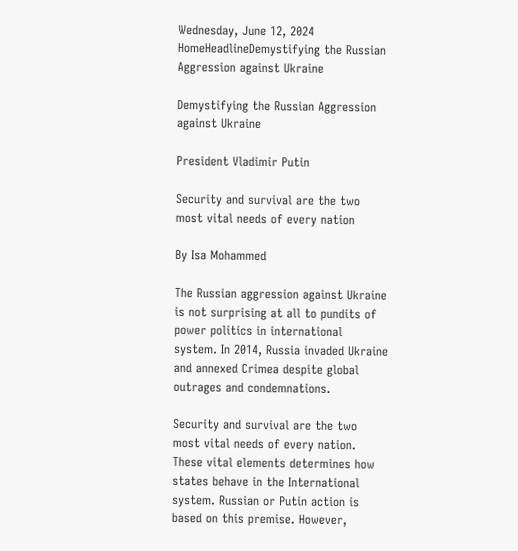Wednesday, June 12, 2024
HomeHeadlineDemystifying the Russian Aggression against Ukraine

Demystifying the Russian Aggression against Ukraine

President Vladimir Putin

Security and survival are the two most vital needs of every nation

By Isa Mohammed

The Russian aggression against Ukraine is not surprising at all to pundits of power politics in international system. In 2014, Russia invaded Ukraine and annexed Crimea despite global outrages and condemnations.

Security and survival are the two most vital needs of every nation. These vital elements determines how states behave in the International system. Russian or Putin action is based on this premise. However,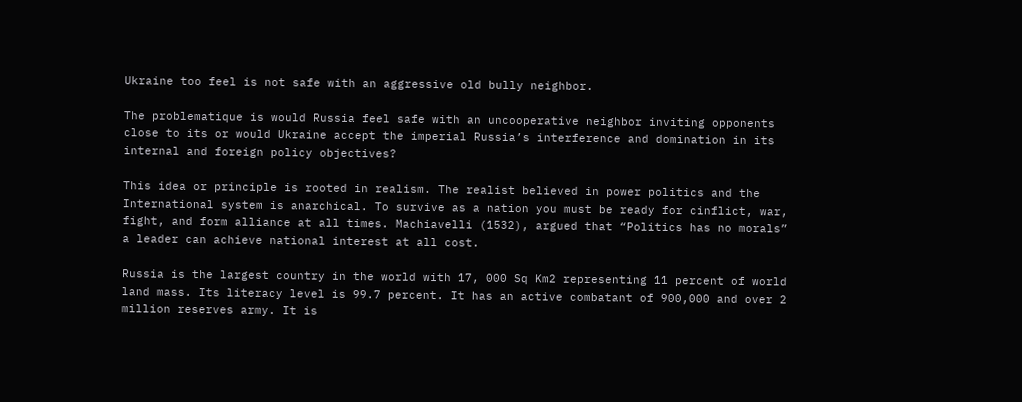Ukraine too feel is not safe with an aggressive old bully neighbor.

The problematique is would Russia feel safe with an uncooperative neighbor inviting opponents close to its or would Ukraine accept the imperial Russia’s interference and domination in its internal and foreign policy objectives?

This idea or principle is rooted in realism. The realist believed in power politics and the International system is anarchical. To survive as a nation you must be ready for cinflict, war, fight, and form alliance at all times. Machiavelli (1532), argued that “Politics has no morals” a leader can achieve national interest at all cost.

Russia is the largest country in the world with 17, 000 Sq Km2 representing 11 percent of world land mass. Its literacy level is 99.7 percent. It has an active combatant of 900,000 and over 2 million reserves army. It is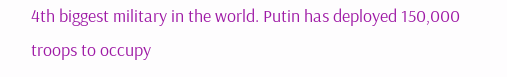4th biggest military in the world. Putin has deployed 150,000 troops to occupy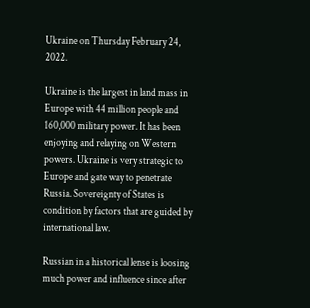Ukraine on Thursday February 24, 2022.

Ukraine is the largest in land mass in Europe with 44 million people and 160,000 military power. It has been enjoying and relaying on Western powers. Ukraine is very strategic to Europe and gate way to penetrate Russia. Sovereignty of States is condition by factors that are guided by international law.

Russian in a historical lense is loosing much power and influence since after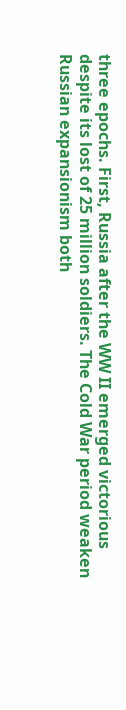three epochs. First, Russia after the WW II emerged victorious despite its lost of 25 million soldiers. The Cold War period weaken Russian expansionism both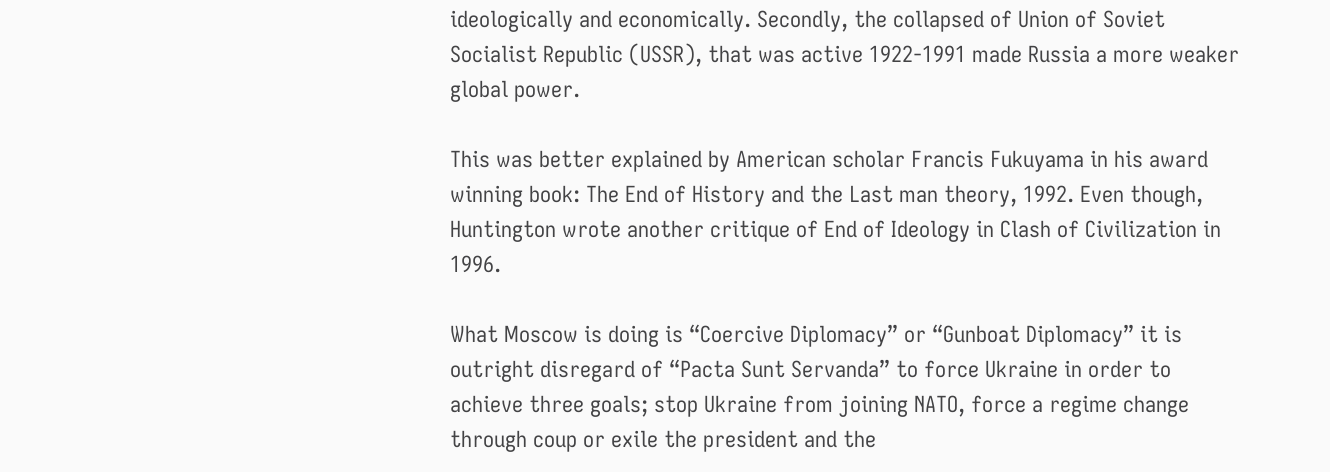ideologically and economically. Secondly, the collapsed of Union of Soviet Socialist Republic (USSR), that was active 1922-1991 made Russia a more weaker global power.

This was better explained by American scholar Francis Fukuyama in his award winning book: The End of History and the Last man theory, 1992. Even though, Huntington wrote another critique of End of Ideology in Clash of Civilization in 1996.

What Moscow is doing is “Coercive Diplomacy” or “Gunboat Diplomacy” it is outright disregard of “Pacta Sunt Servanda” to force Ukraine in order to achieve three goals; stop Ukraine from joining NATO, force a regime change through coup or exile the president and the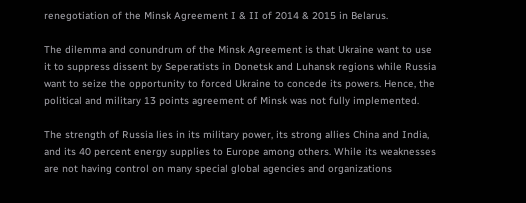renegotiation of the Minsk Agreement I & II of 2014 & 2015 in Belarus.

The dilemma and conundrum of the Minsk Agreement is that Ukraine want to use it to suppress dissent by Seperatists in Donetsk and Luhansk regions while Russia want to seize the opportunity to forced Ukraine to concede its powers. Hence, the political and military 13 points agreement of Minsk was not fully implemented.

The strength of Russia lies in its military power, its strong allies China and India, and its 40 percent energy supplies to Europe among others. While its weaknesses are not having control on many special global agencies and organizations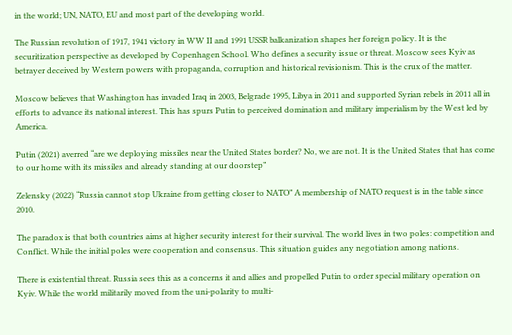in the world; UN, NATO, EU and most part of the developing world.

The Russian revolution of 1917, 1941 victory in WW II and 1991 USSR balkanization shapes her foreign policy. It is the securitization perspective as developed by Copenhagen School. Who defines a security issue or threat. Moscow sees Kyiv as betrayer deceived by Western powers with propaganda, corruption and historical revisionism. This is the crux of the matter.

Moscow believes that Washington has invaded Iraq in 2003, Belgrade 1995, Libya in 2011 and supported Syrian rebels in 2011 all in efforts to advance its national interest. This has spurs Putin to perceived domination and military imperialism by the West led by America.

Putin (2021) averred “are we deploying missiles near the United States border? No, we are not. It is the United States that has come to our home with its missiles and already standing at our doorstep”

Zelensky (2022) “Russia cannot stop Ukraine from getting closer to NATO” A membership of NATO request is in the table since 2010.

The paradox is that both countries aims at higher security interest for their survival. The world lives in two poles: competition and Conflict. While the initial poles were cooperation and consensus. This situation guides any negotiation among nations.

There is existential threat. Russia sees this as a concerns it and allies and propelled Putin to order special military operation on Kyiv. While the world militarily moved from the uni-polarity to multi-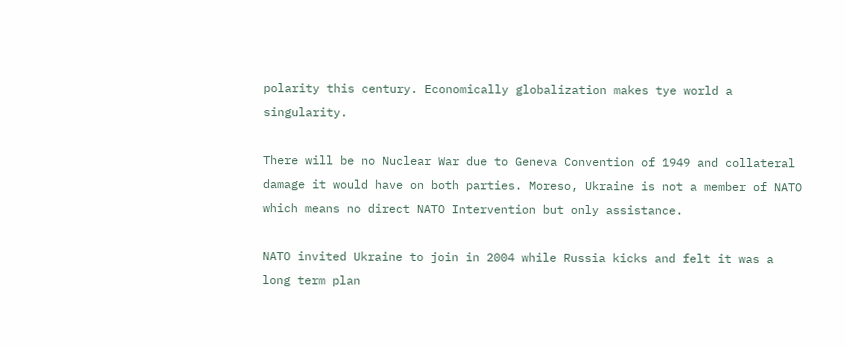polarity this century. Economically globalization makes tye world a singularity.

There will be no Nuclear War due to Geneva Convention of 1949 and collateral damage it would have on both parties. Moreso, Ukraine is not a member of NATO which means no direct NATO Intervention but only assistance.

NATO invited Ukraine to join in 2004 while Russia kicks and felt it was a long term plan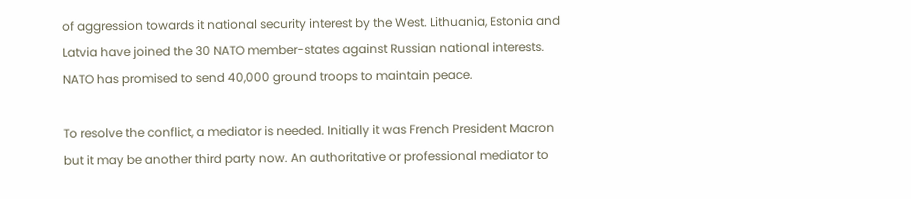of aggression towards it national security interest by the West. Lithuania, Estonia and Latvia have joined the 30 NATO member-states against Russian national interests. NATO has promised to send 40,000 ground troops to maintain peace.

To resolve the conflict, a mediator is needed. Initially it was French President Macron but it may be another third party now. An authoritative or professional mediator to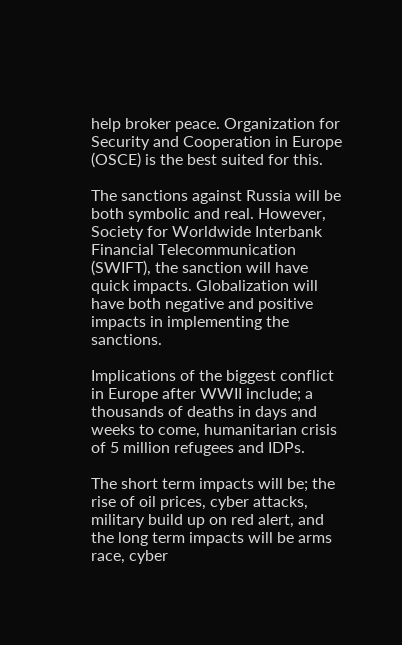help broker peace. Organization for Security and Cooperation in Europe (OSCE) is the best suited for this.

The sanctions against Russia will be both symbolic and real. However, Society for Worldwide Interbank Financial Telecommunication (SWIFT), the sanction will have quick impacts. Globalization will have both negative and positive impacts in implementing the sanctions.

Implications of the biggest conflict in Europe after WWII include; a thousands of deaths in days and weeks to come, humanitarian crisis of 5 million refugees and IDPs.

The short term impacts will be; the rise of oil prices, cyber attacks, military build up on red alert, and the long term impacts will be arms race, cyber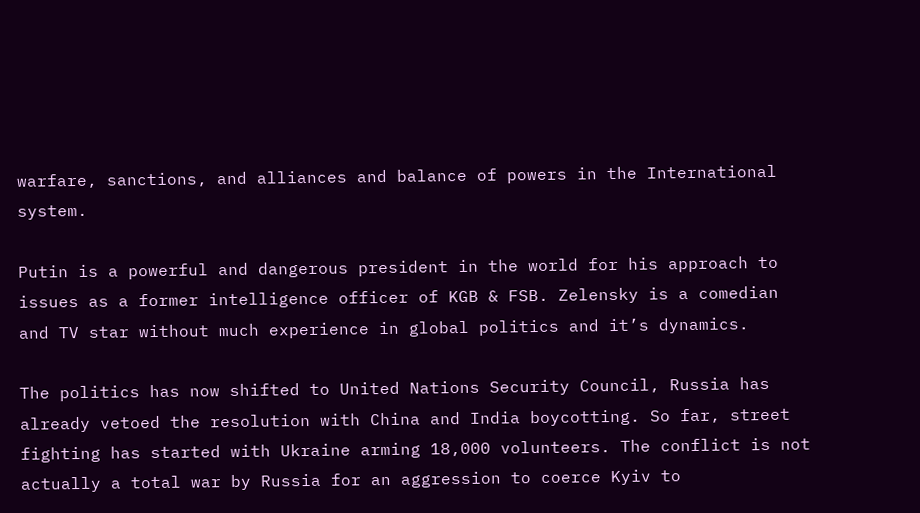warfare, sanctions, and alliances and balance of powers in the International system.

Putin is a powerful and dangerous president in the world for his approach to issues as a former intelligence officer of KGB & FSB. Zelensky is a comedian and TV star without much experience in global politics and it’s dynamics.

The politics has now shifted to United Nations Security Council, Russia has already vetoed the resolution with China and India boycotting. So far, street fighting has started with Ukraine arming 18,000 volunteers. The conflict is not actually a total war by Russia for an aggression to coerce Kyiv to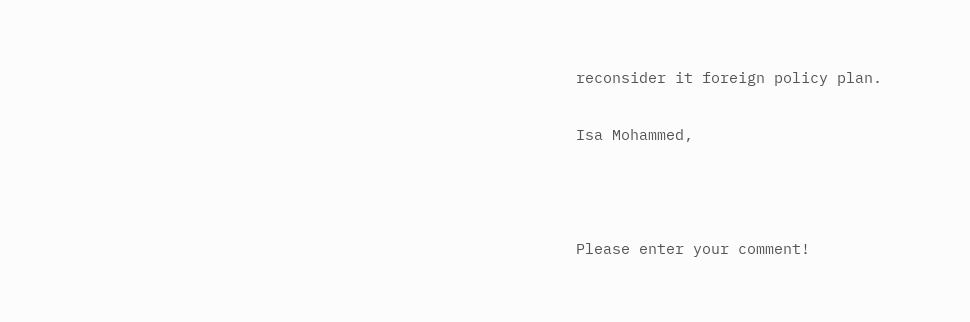reconsider it foreign policy plan.

Isa Mohammed,



Please enter your comment!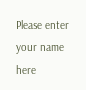Please enter your name here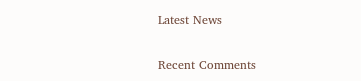Latest News

Recent Comments